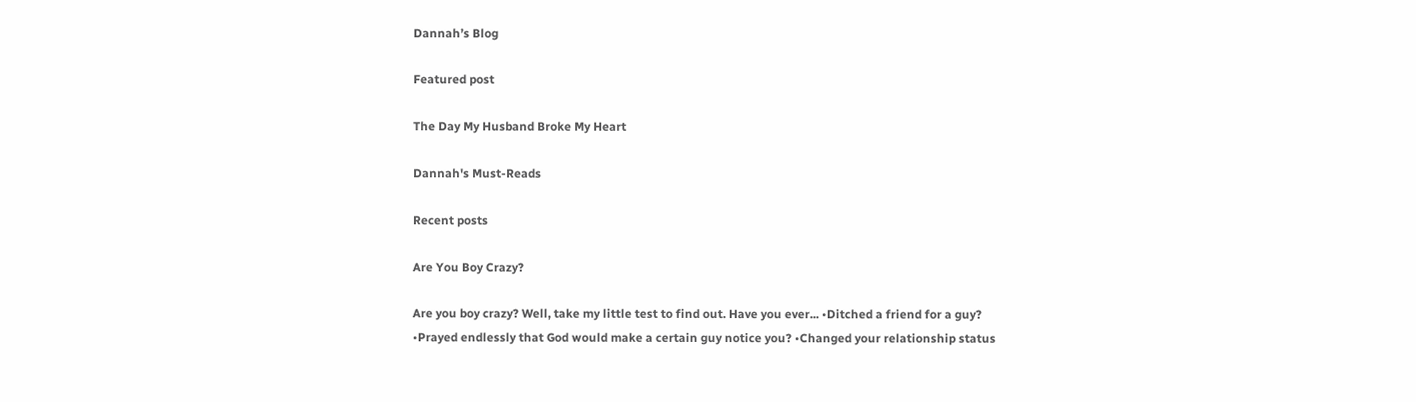Dannah’s Blog

Featured post

The Day My Husband Broke My Heart

Dannah's Must-Reads

Recent posts

Are You Boy Crazy?

Are you boy crazy? Well, take my little test to find out. Have you ever... •Ditched a friend for a guy? •Prayed endlessly that God would make a certain guy notice you? •Changed your relationship status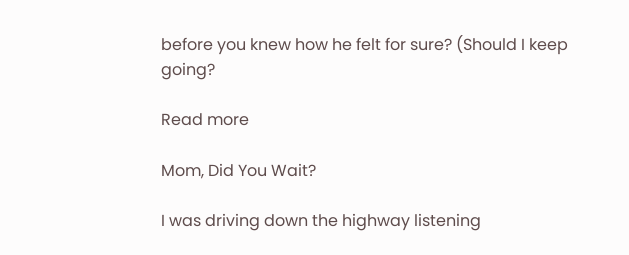before you knew how he felt for sure? (Should I keep going?

Read more

Mom, Did You Wait?

I was driving down the highway listening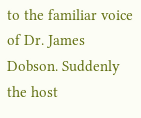to the familiar voice of Dr. James Dobson. Suddenly the host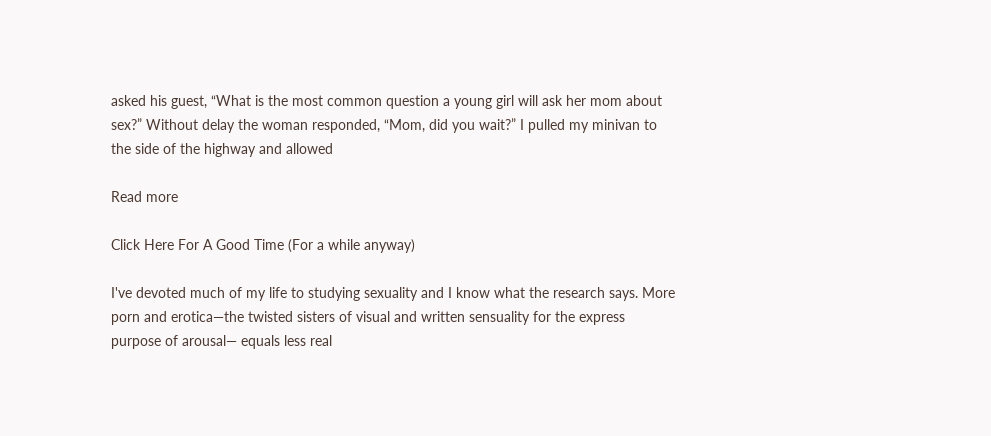asked his guest, “What is the most common question a young girl will ask her mom about sex?” Without delay the woman responded, “Mom, did you wait?” I pulled my minivan to the side of the highway and allowed

Read more

Click Here For A Good Time (For a while anyway)

I've devoted much of my life to studying sexuality and I know what the research says. More porn and erotica—the twisted sisters of visual and written sensuality for the express purpose of arousal— equals less real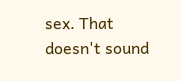sex. That doesn't sound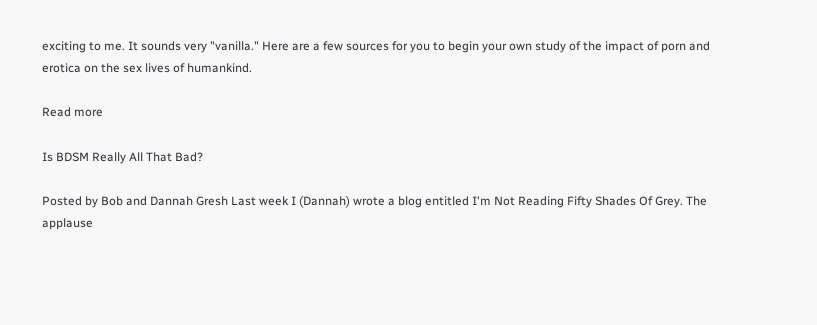exciting to me. It sounds very "vanilla." Here are a few sources for you to begin your own study of the impact of porn and erotica on the sex lives of humankind.

Read more

Is BDSM Really All That Bad?

Posted by Bob and Dannah Gresh Last week I (Dannah) wrote a blog entitled I'm Not Reading Fifty Shades Of Grey. The applause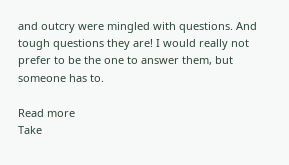and outcry were mingled with questions. And tough questions they are! I would really not prefer to be the one to answer them, but someone has to.

Read more
Take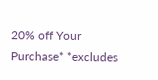20% off Your Purchase* *excludes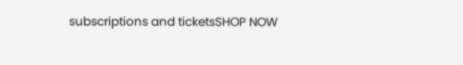subscriptions and ticketsSHOP NOW